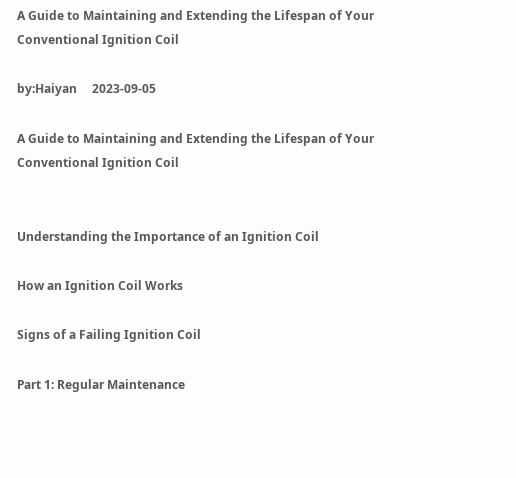A Guide to Maintaining and Extending the Lifespan of Your Conventional Ignition Coil

by:Haiyan     2023-09-05

A Guide to Maintaining and Extending the Lifespan of Your Conventional Ignition Coil


Understanding the Importance of an Ignition Coil

How an Ignition Coil Works

Signs of a Failing Ignition Coil

Part 1: Regular Maintenance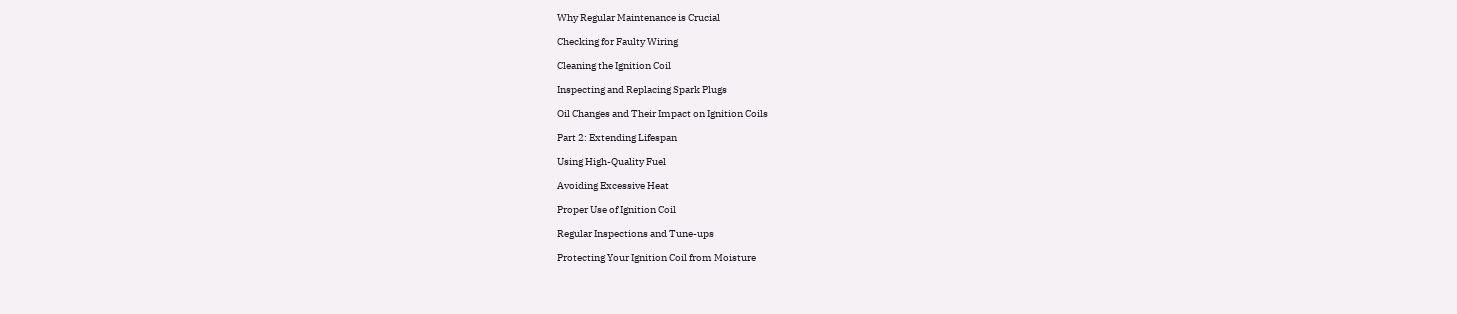Why Regular Maintenance is Crucial

Checking for Faulty Wiring

Cleaning the Ignition Coil

Inspecting and Replacing Spark Plugs

Oil Changes and Their Impact on Ignition Coils

Part 2: Extending Lifespan

Using High-Quality Fuel

Avoiding Excessive Heat

Proper Use of Ignition Coil

Regular Inspections and Tune-ups

Protecting Your Ignition Coil from Moisture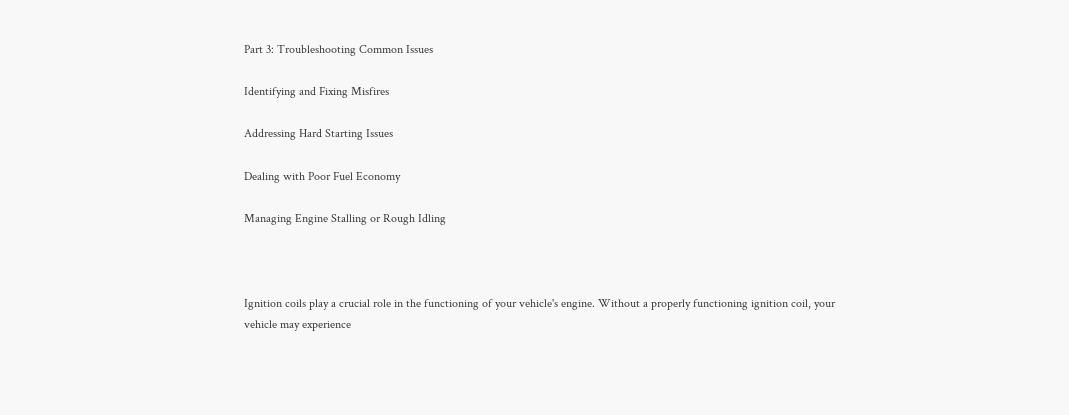Part 3: Troubleshooting Common Issues

Identifying and Fixing Misfires

Addressing Hard Starting Issues

Dealing with Poor Fuel Economy

Managing Engine Stalling or Rough Idling



Ignition coils play a crucial role in the functioning of your vehicle's engine. Without a properly functioning ignition coil, your vehicle may experience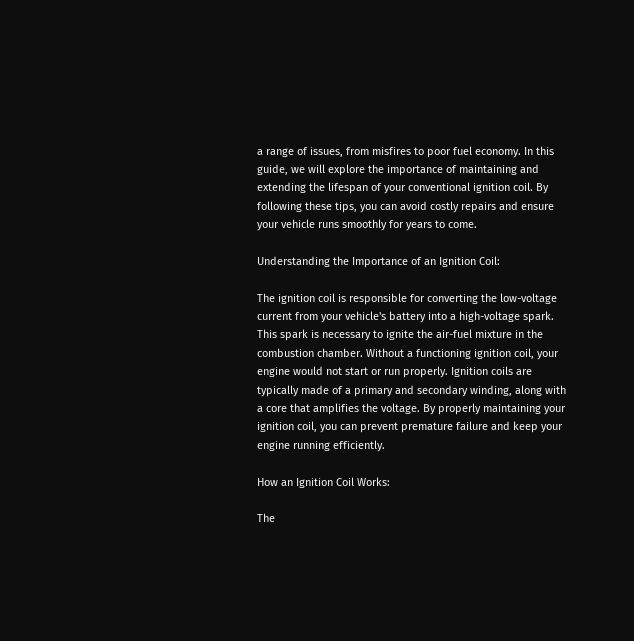a range of issues, from misfires to poor fuel economy. In this guide, we will explore the importance of maintaining and extending the lifespan of your conventional ignition coil. By following these tips, you can avoid costly repairs and ensure your vehicle runs smoothly for years to come.

Understanding the Importance of an Ignition Coil:

The ignition coil is responsible for converting the low-voltage current from your vehicle's battery into a high-voltage spark. This spark is necessary to ignite the air-fuel mixture in the combustion chamber. Without a functioning ignition coil, your engine would not start or run properly. Ignition coils are typically made of a primary and secondary winding, along with a core that amplifies the voltage. By properly maintaining your ignition coil, you can prevent premature failure and keep your engine running efficiently.

How an Ignition Coil Works:

The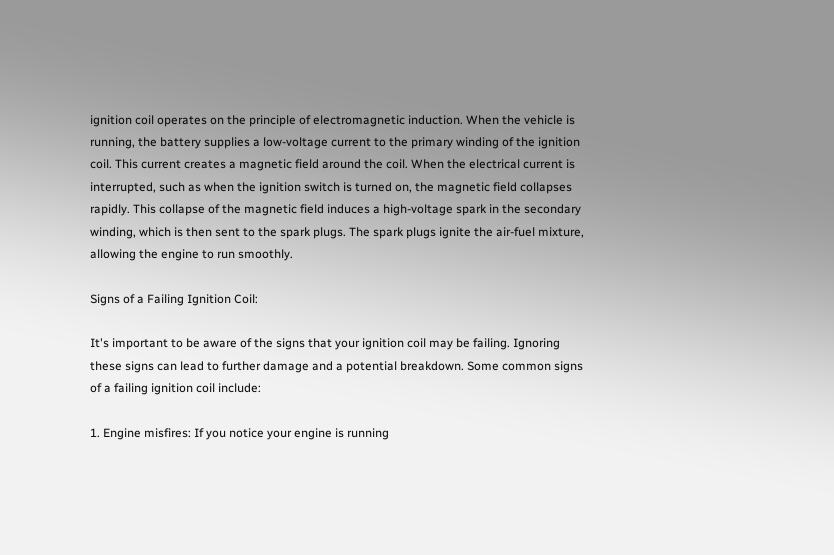ignition coil operates on the principle of electromagnetic induction. When the vehicle is running, the battery supplies a low-voltage current to the primary winding of the ignition coil. This current creates a magnetic field around the coil. When the electrical current is interrupted, such as when the ignition switch is turned on, the magnetic field collapses rapidly. This collapse of the magnetic field induces a high-voltage spark in the secondary winding, which is then sent to the spark plugs. The spark plugs ignite the air-fuel mixture, allowing the engine to run smoothly.

Signs of a Failing Ignition Coil:

It's important to be aware of the signs that your ignition coil may be failing. Ignoring these signs can lead to further damage and a potential breakdown. Some common signs of a failing ignition coil include:

1. Engine misfires: If you notice your engine is running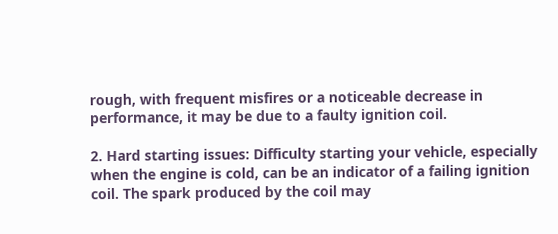rough, with frequent misfires or a noticeable decrease in performance, it may be due to a faulty ignition coil.

2. Hard starting issues: Difficulty starting your vehicle, especially when the engine is cold, can be an indicator of a failing ignition coil. The spark produced by the coil may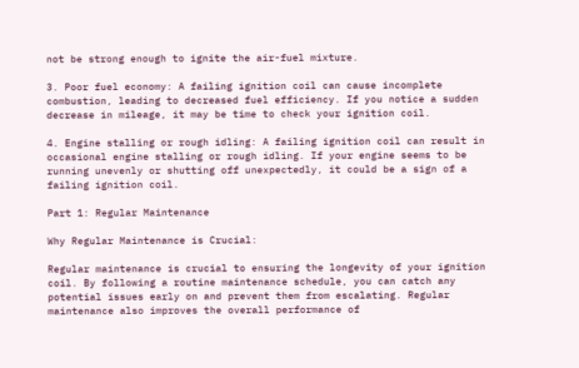not be strong enough to ignite the air-fuel mixture.

3. Poor fuel economy: A failing ignition coil can cause incomplete combustion, leading to decreased fuel efficiency. If you notice a sudden decrease in mileage, it may be time to check your ignition coil.

4. Engine stalling or rough idling: A failing ignition coil can result in occasional engine stalling or rough idling. If your engine seems to be running unevenly or shutting off unexpectedly, it could be a sign of a failing ignition coil.

Part 1: Regular Maintenance

Why Regular Maintenance is Crucial:

Regular maintenance is crucial to ensuring the longevity of your ignition coil. By following a routine maintenance schedule, you can catch any potential issues early on and prevent them from escalating. Regular maintenance also improves the overall performance of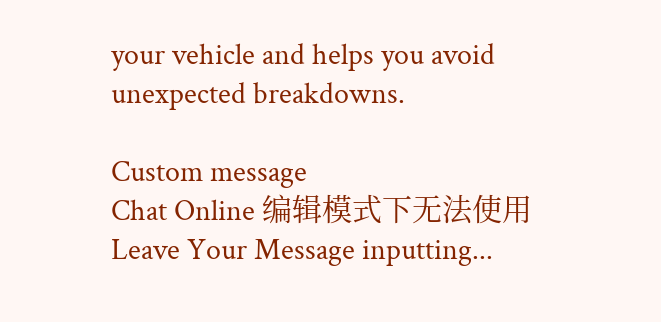your vehicle and helps you avoid unexpected breakdowns.

Custom message
Chat Online 编辑模式下无法使用
Leave Your Message inputting...